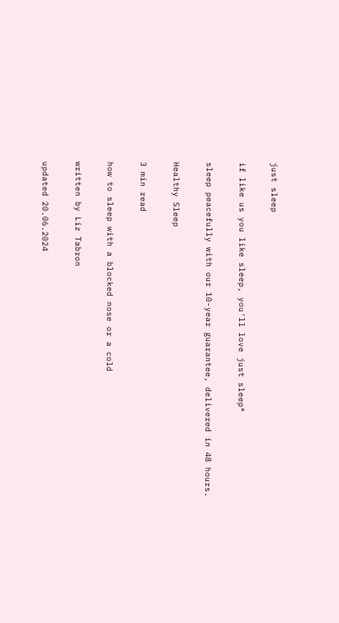just sleep

if like us you like sleep, you'll love just sleep®

sleep peacefully with our 10-year guarantee, delivered in 48 hours.

Healthy Sleep

3 min read

how to sleep with a blocked nose or a cold

written by Liz Tabron

updated 20.06.2024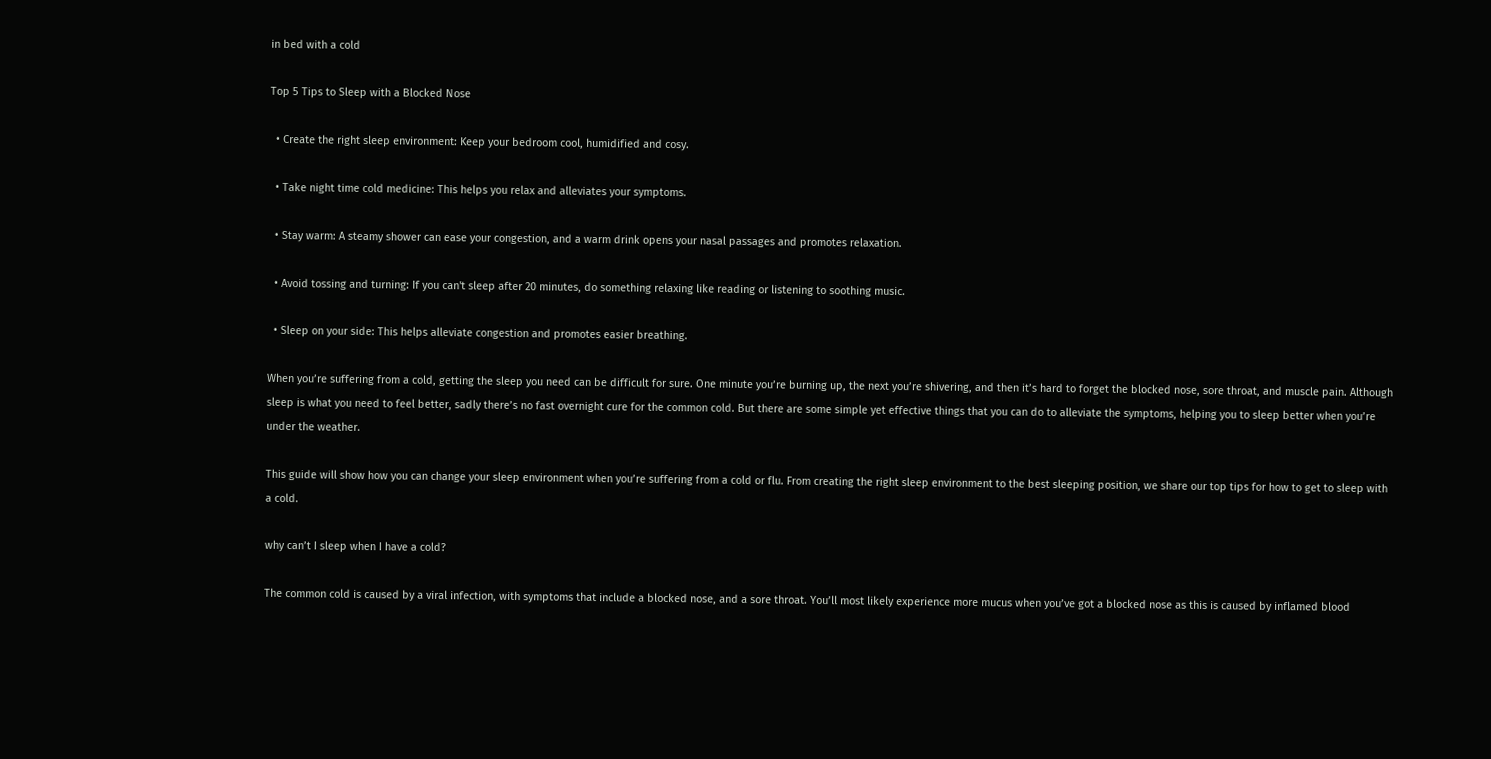in bed with a cold

Top 5 Tips to Sleep with a Blocked Nose

  • Create the right sleep environment: Keep your bedroom cool, humidified and cosy.

  • Take night time cold medicine: This helps you relax and alleviates your symptoms.

  • Stay warm: A steamy shower can ease your congestion, and a warm drink opens your nasal passages and promotes relaxation.

  • Avoid tossing and turning: If you can't sleep after 20 minutes, do something relaxing like reading or listening to soothing music.

  • Sleep on your side: This helps alleviate congestion and promotes easier breathing.

When you’re suffering from a cold, getting the sleep you need can be difficult for sure. One minute you’re burning up, the next you’re shivering, and then it’s hard to forget the blocked nose, sore throat, and muscle pain. Although sleep is what you need to feel better, sadly there’s no fast overnight cure for the common cold. But there are some simple yet effective things that you can do to alleviate the symptoms, helping you to sleep better when you’re under the weather.

This guide will show how you can change your sleep environment when you’re suffering from a cold or flu. From creating the right sleep environment to the best sleeping position, we share our top tips for how to get to sleep with a cold.

why can’t I sleep when I have a cold?

The common cold is caused by a viral infection, with symptoms that include a blocked nose, and a sore throat. You’ll most likely experience more mucus when you’ve got a blocked nose as this is caused by inflamed blood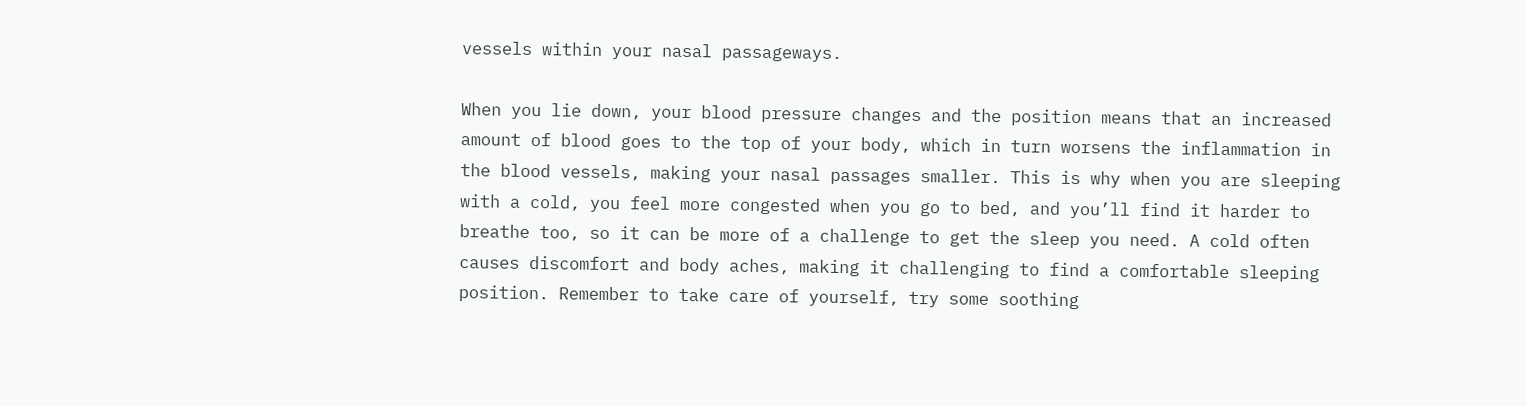vessels within your nasal passageways.

When you lie down, your blood pressure changes and the position means that an increased amount of blood goes to the top of your body, which in turn worsens the inflammation in the blood vessels, making your nasal passages smaller. This is why when you are sleeping with a cold, you feel more congested when you go to bed, and you’ll find it harder to breathe too, so it can be more of a challenge to get the sleep you need. A cold often causes discomfort and body aches, making it challenging to find a comfortable sleeping position. Remember to take care of yourself, try some soothing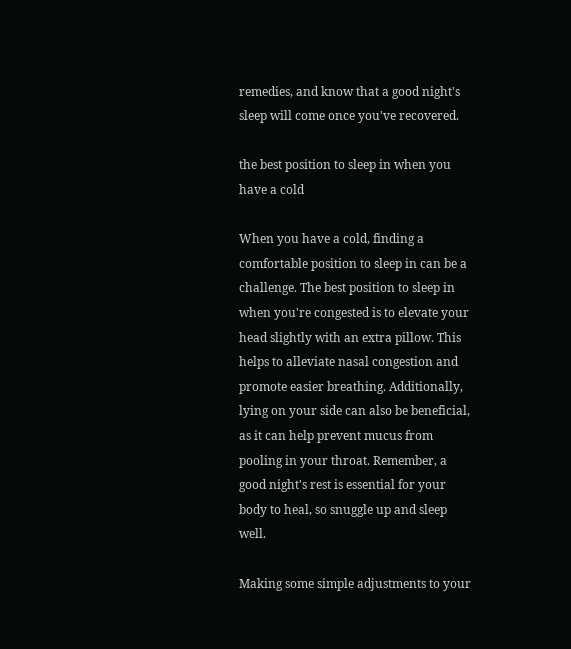remedies, and know that a good night's sleep will come once you've recovered.

the best position to sleep in when you have a cold

When you have a cold, finding a comfortable position to sleep in can be a challenge. The best position to sleep in when you're congested is to elevate your head slightly with an extra pillow. This helps to alleviate nasal congestion and promote easier breathing. Additionally, lying on your side can also be beneficial, as it can help prevent mucus from pooling in your throat. Remember, a good night's rest is essential for your body to heal, so snuggle up and sleep well.

Making some simple adjustments to your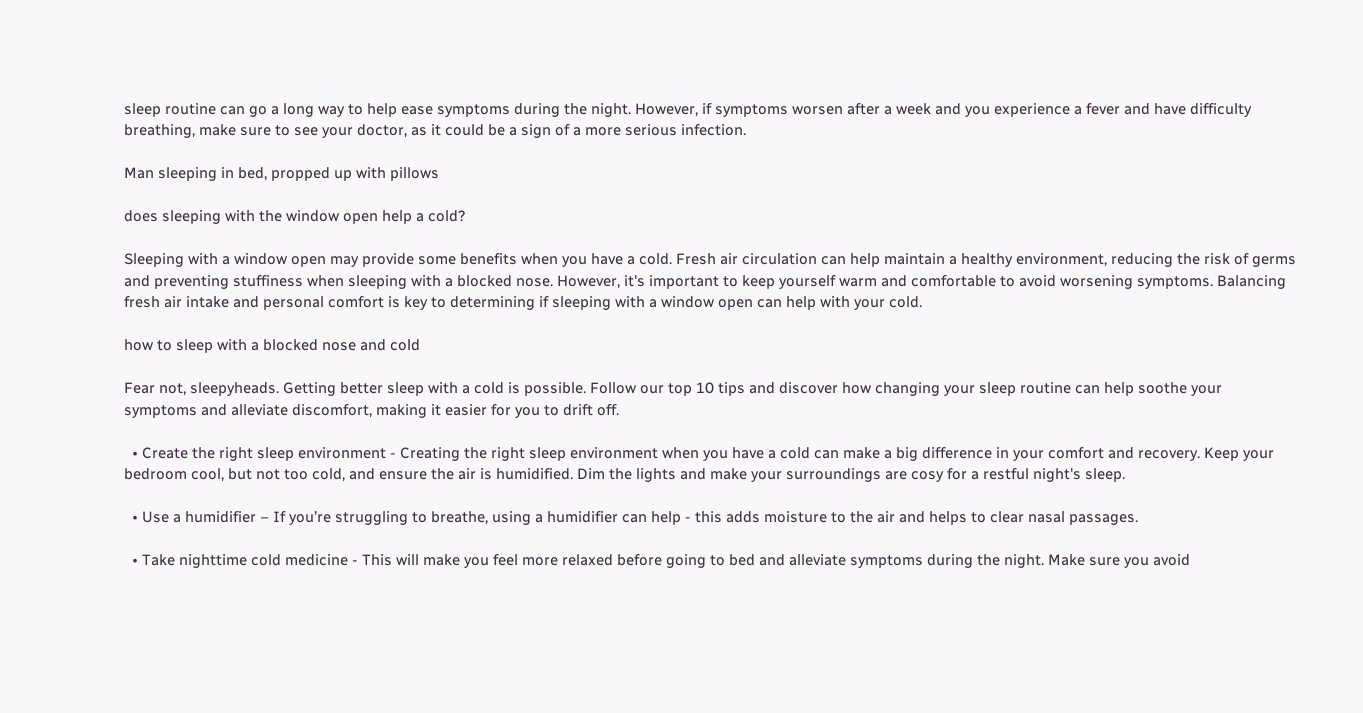sleep routine can go a long way to help ease symptoms during the night. However, if symptoms worsen after a week and you experience a fever and have difficulty breathing, make sure to see your doctor, as it could be a sign of a more serious infection.

Man sleeping in bed, propped up with pillows

does sleeping with the window open help a cold?

Sleeping with a window open may provide some benefits when you have a cold. Fresh air circulation can help maintain a healthy environment, reducing the risk of germs and preventing stuffiness when sleeping with a blocked nose. However, it's important to keep yourself warm and comfortable to avoid worsening symptoms. Balancing fresh air intake and personal comfort is key to determining if sleeping with a window open can help with your cold.

how to sleep with a blocked nose and cold

Fear not, sleepyheads. Getting better sleep with a cold is possible. Follow our top 10 tips and discover how changing your sleep routine can help soothe your symptoms and alleviate discomfort, making it easier for you to drift off.

  • Create the right sleep environment - Creating the right sleep environment when you have a cold can make a big difference in your comfort and recovery. Keep your bedroom cool, but not too cold, and ensure the air is humidified. Dim the lights and make your surroundings are cosy for a restful night's sleep.

  • Use a humidifier – If you’re struggling to breathe, using a humidifier can help - this adds moisture to the air and helps to clear nasal passages.

  • Take nighttime cold medicine - This will make you feel more relaxed before going to bed and alleviate symptoms during the night. Make sure you avoid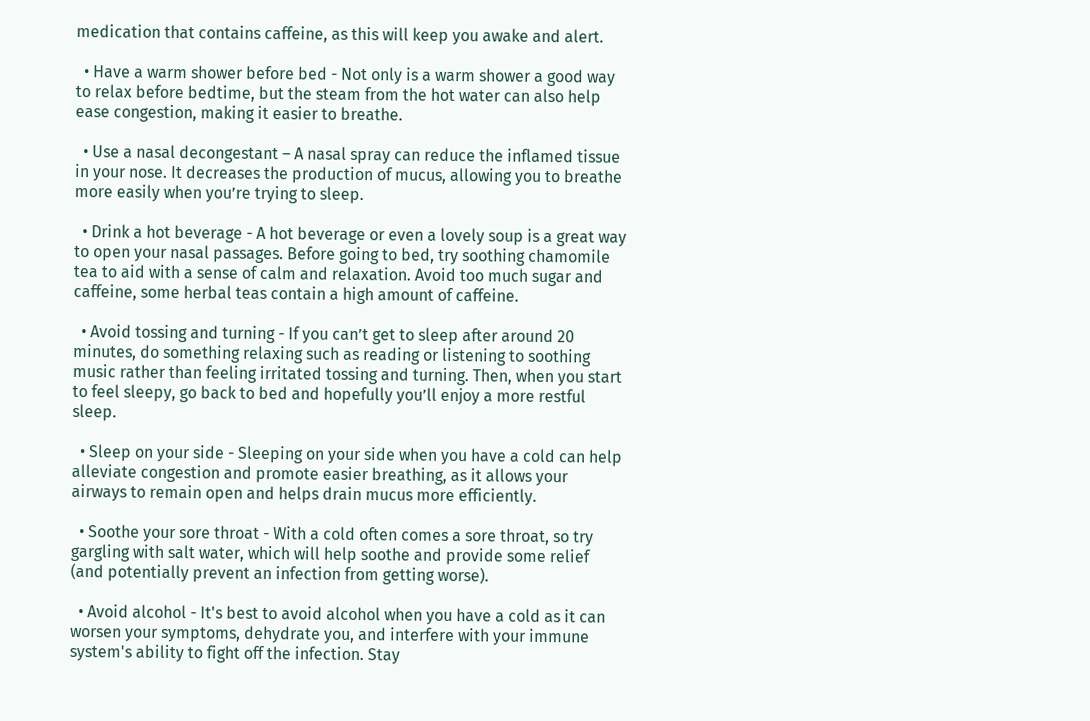medication that contains caffeine, as this will keep you awake and alert.

  • Have a warm shower before bed - Not only is a warm shower a good way to relax before bedtime, but the steam from the hot water can also help ease congestion, making it easier to breathe.

  • Use a nasal decongestant – A nasal spray can reduce the inflamed tissue in your nose. It decreases the production of mucus, allowing you to breathe more easily when you’re trying to sleep.

  • Drink a hot beverage - A hot beverage or even a lovely soup is a great way to open your nasal passages. Before going to bed, try soothing chamomile tea to aid with a sense of calm and relaxation. Avoid too much sugar and caffeine, some herbal teas contain a high amount of caffeine.

  • Avoid tossing and turning - If you can’t get to sleep after around 20 minutes, do something relaxing such as reading or listening to soothing music rather than feeling irritated tossing and turning. Then, when you start to feel sleepy, go back to bed and hopefully you’ll enjoy a more restful sleep.

  • Sleep on your side - Sleeping on your side when you have a cold can help alleviate congestion and promote easier breathing, as it allows your airways to remain open and helps drain mucus more efficiently.

  • Soothe your sore throat - With a cold often comes a sore throat, so try gargling with salt water, which will help soothe and provide some relief (and potentially prevent an infection from getting worse).

  • Avoid alcohol - It's best to avoid alcohol when you have a cold as it can worsen your symptoms, dehydrate you, and interfere with your immune system's ability to fight off the infection. Stay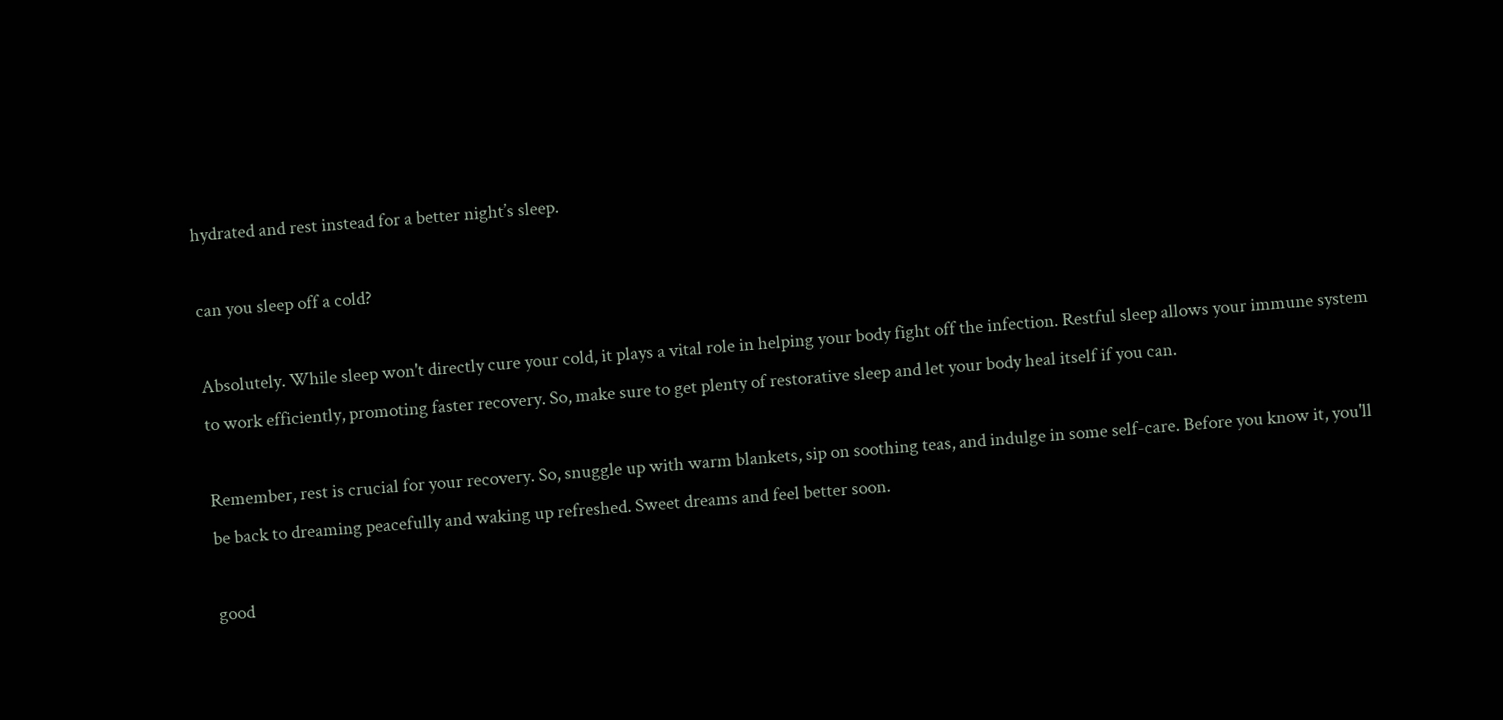hydrated and rest instead for a better night’s sleep.

can you sleep off a cold?

Absolutely. While sleep won't directly cure your cold, it plays a vital role in helping your body fight off the infection. Restful sleep allows your immune system to work efficiently, promoting faster recovery. So, make sure to get plenty of restorative sleep and let your body heal itself if you can.

Remember, rest is crucial for your recovery. So, snuggle up with warm blankets, sip on soothing teas, and indulge in some self-care. Before you know it, you'll be back to dreaming peacefully and waking up refreshed. Sweet dreams and feel better soon.

good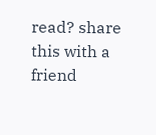read? share this with a friend